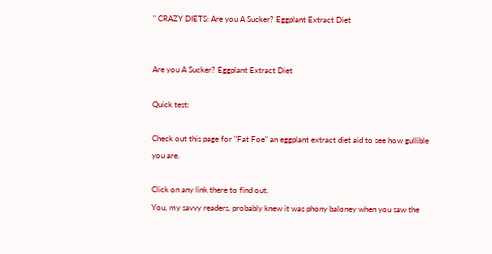" CRAZY DIETS: Are you A Sucker? Eggplant Extract Diet


Are you A Sucker? Eggplant Extract Diet

Quick test:

Check out this page for "Fat Foe" an eggplant extract diet aid to see how gullible you are.

Click on any link there to find out.
You, my savvy readers, probably knew it was phony baloney when you saw the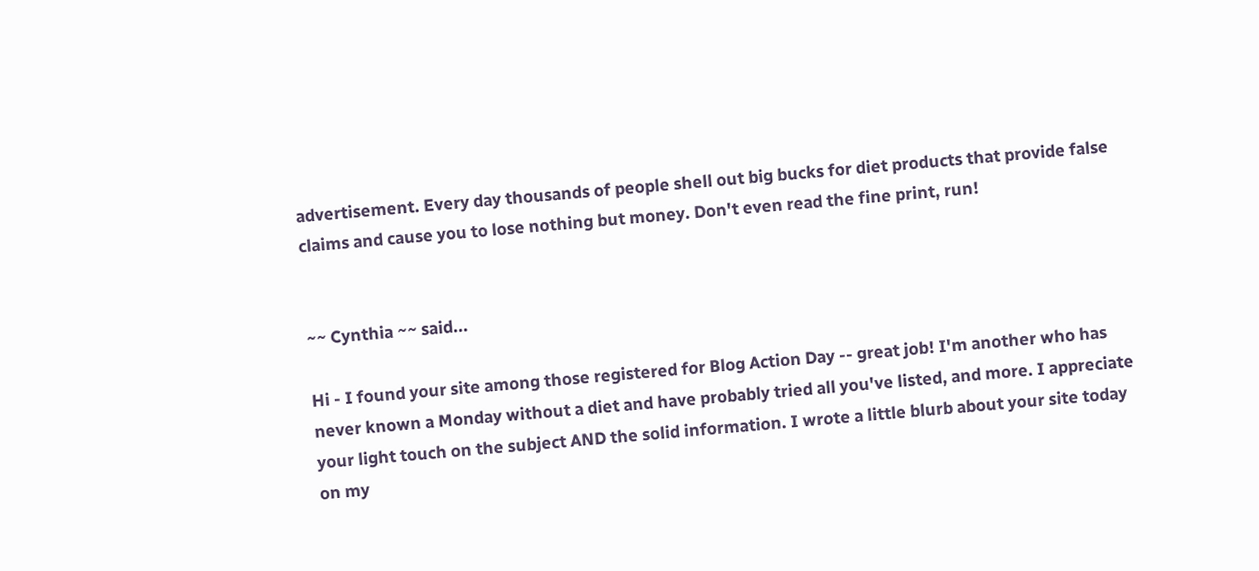advertisement. Every day thousands of people shell out big bucks for diet products that provide false claims and cause you to lose nothing but money. Don't even read the fine print, run!


~~ Cynthia ~~ said...

Hi - I found your site among those registered for Blog Action Day -- great job! I'm another who has never known a Monday without a diet and have probably tried all you've listed, and more. I appreciate your light touch on the subject AND the solid information. I wrote a little blurb about your site today on my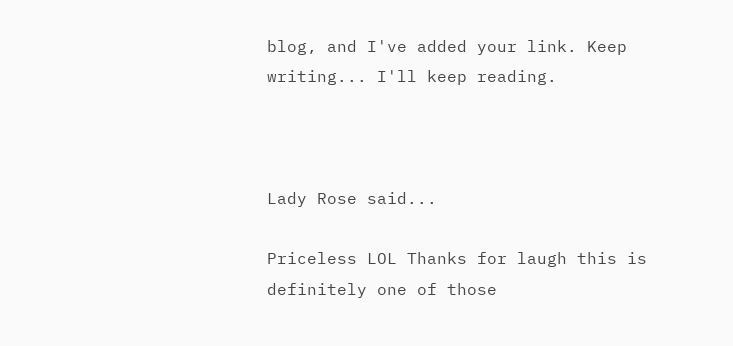blog, and I've added your link. Keep writing... I'll keep reading.



Lady Rose said...

Priceless LOL Thanks for laugh this is definitely one of those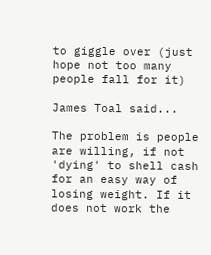to giggle over (just hope not too many people fall for it)

James Toal said...

The problem is people are willing, if not 'dying' to shell cash for an easy way of losing weight. If it does not work the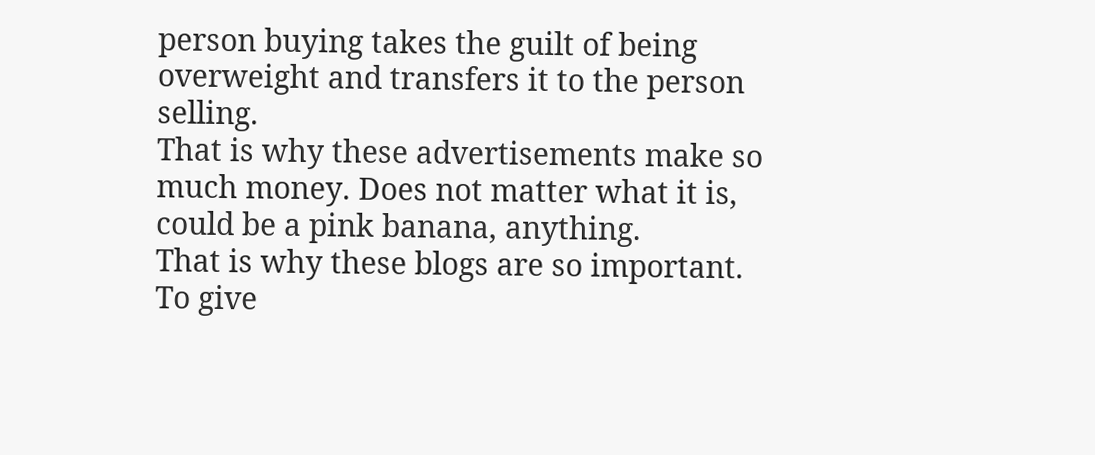person buying takes the guilt of being overweight and transfers it to the person selling.
That is why these advertisements make so much money. Does not matter what it is, could be a pink banana, anything.
That is why these blogs are so important. To give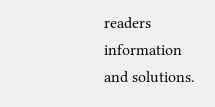readers information and solutions.